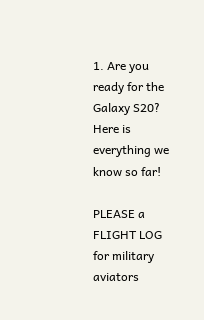1. Are you ready for the Galaxy S20? Here is everything we know so far!

PLEASE a FLIGHT LOG for military aviators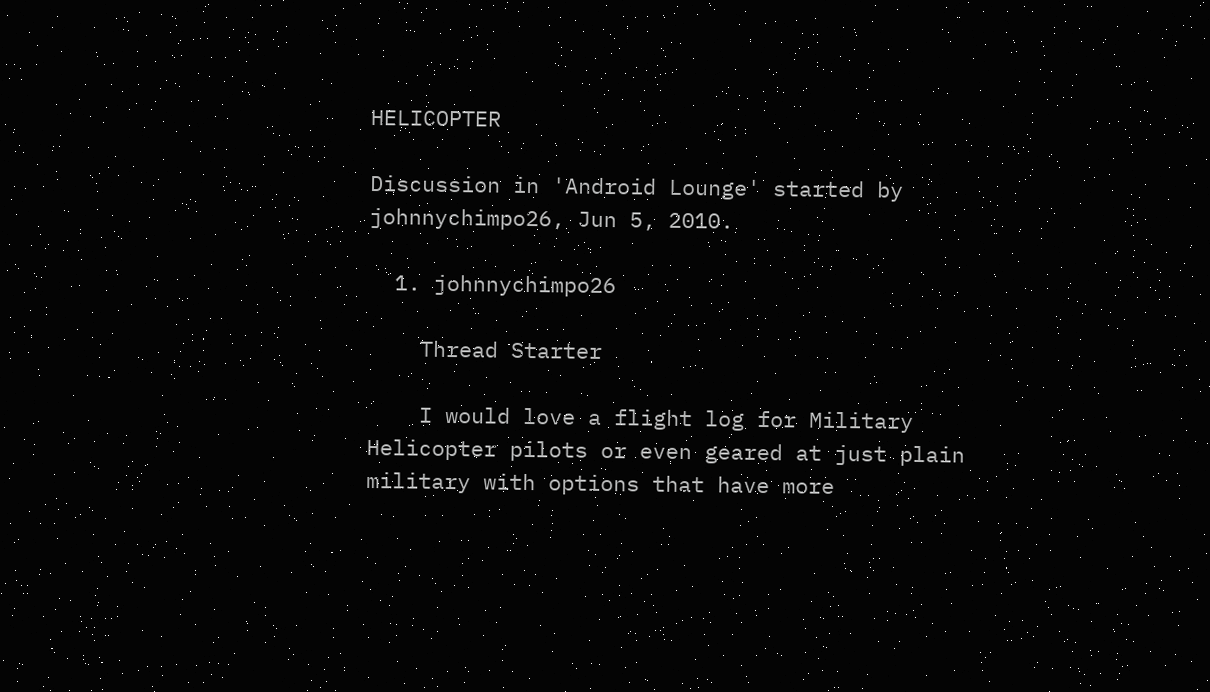HELICOPTER

Discussion in 'Android Lounge' started by johnnychimpo26, Jun 5, 2010.

  1. johnnychimpo26

    Thread Starter

    I would love a flight log for Military Helicopter pilots or even geared at just plain military with options that have more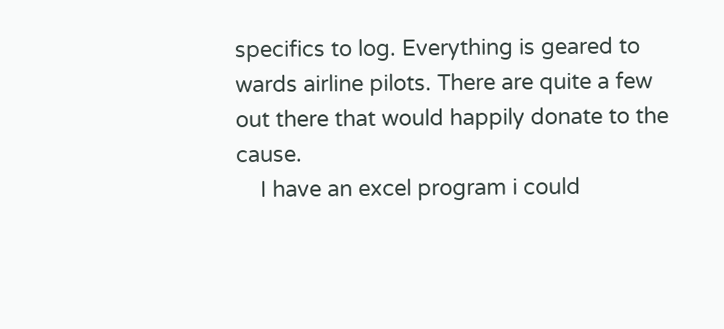specifics to log. Everything is geared to wards airline pilots. There are quite a few out there that would happily donate to the cause.
    I have an excel program i could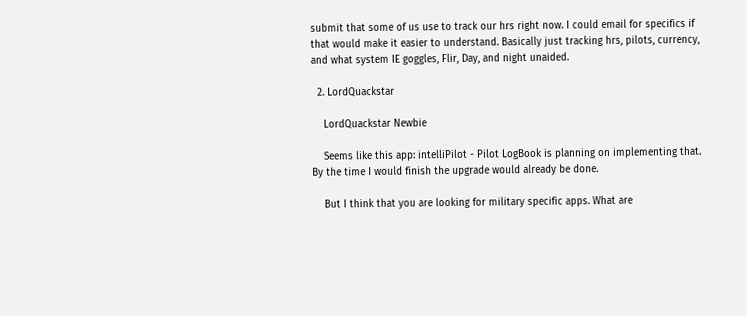submit that some of us use to track our hrs right now. I could email for specifics if that would make it easier to understand. Basically just tracking hrs, pilots, currency, and what system IE goggles, Flir, Day, and night unaided.

  2. LordQuackstar

    LordQuackstar Newbie

    Seems like this app: intelliPilot - Pilot LogBook is planning on implementing that. By the time I would finish the upgrade would already be done.

    But I think that you are looking for military specific apps. What are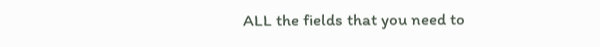ALL the fields that you need to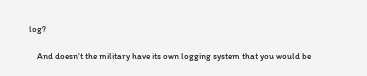log?

    And doesn't the military have its own logging system that you would be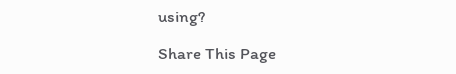using?

Share This Page